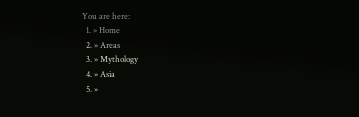You are here:
  1. » Home
  2. » Areas
  3. » Mythology
  4. » Asia
  5. »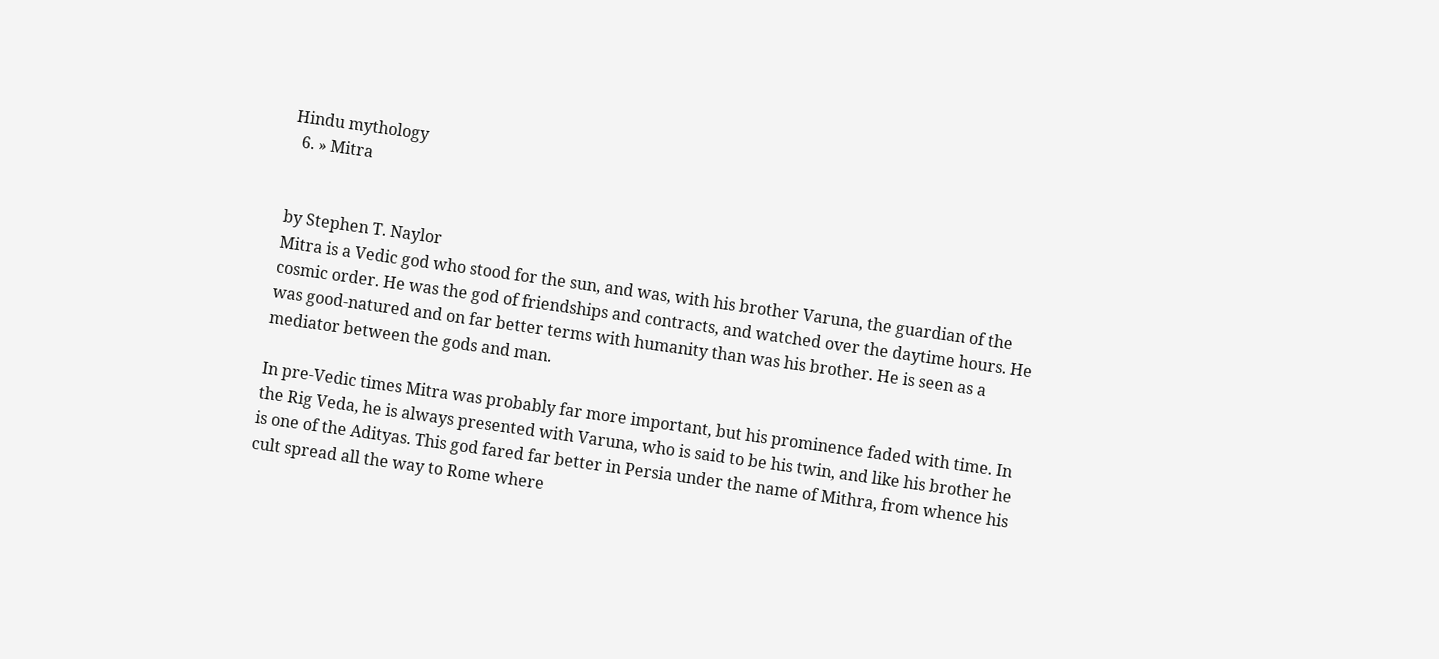Hindu mythology
  6. » Mitra


by Stephen T. Naylor
Mitra is a Vedic god who stood for the sun, and was, with his brother Varuna, the guardian of the cosmic order. He was the god of friendships and contracts, and watched over the daytime hours. He was good-natured and on far better terms with humanity than was his brother. He is seen as a mediator between the gods and man.

In pre-Vedic times Mitra was probably far more important, but his prominence faded with time. In the Rig Veda, he is always presented with Varuna, who is said to be his twin, and like his brother he is one of the Adityas. This god fared far better in Persia under the name of Mithra, from whence his cult spread all the way to Rome where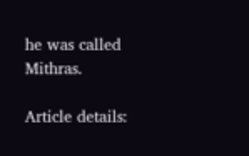he was called Mithras.

Article details: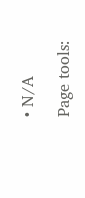• N/A

Page tools: